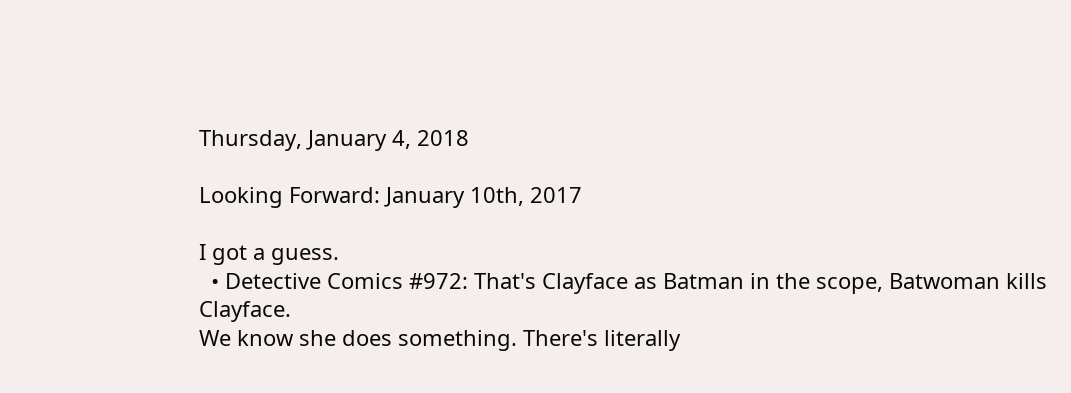Thursday, January 4, 2018

Looking Forward: January 10th, 2017

I got a guess.
  • Detective Comics #972: That's Clayface as Batman in the scope, Batwoman kills Clayface.
We know she does something. There's literally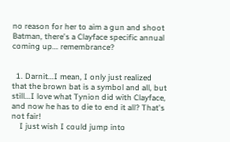no reason for her to aim a gun and shoot Batman, there's a Clayface specific annual coming up... remembrance?


  1. Darnit...I mean, I only just realized that the brown bat is a symbol and all, but still...I love what Tynion did with Clayface, and now he has to die to end it all? That's not fair!
    I just wish I could jump into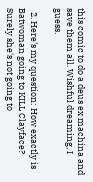this comic to do a deus ex machina and save them all. Wishful dreaming, I guess.

  2. Here's my question: How exactly is Batwoman going to KILL Clayface? Surely she's not going to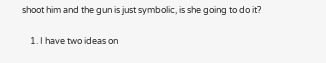shoot him and the gun is just symbolic, is she going to do it?

    1. I have two ideas on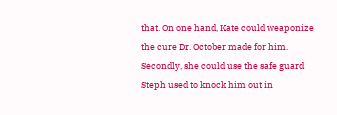that. On one hand, Kate could weaponize the cure Dr. October made for him. Secondly, she could use the safe guard Steph used to knock him out in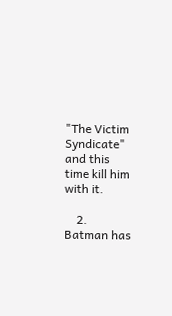"The Victim Syndicate" and this time kill him with it.

    2. Batman has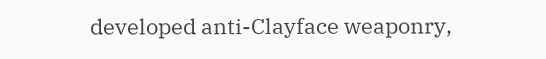developed anti-Clayface weaponry,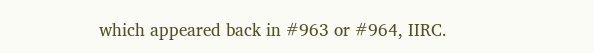which appeared back in #963 or #964, IIRC.